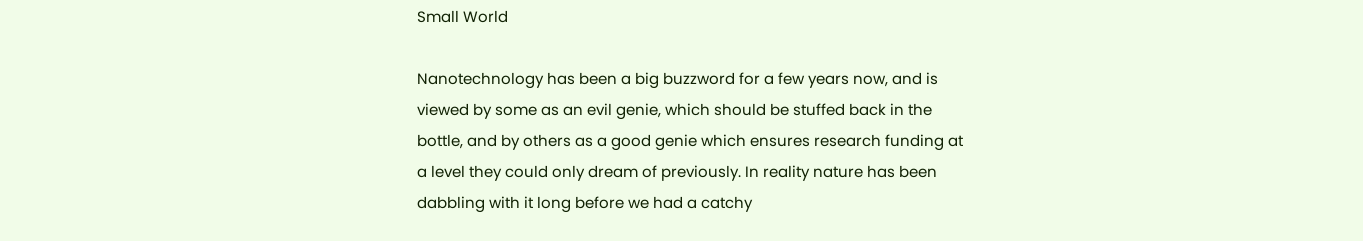Small World

Nanotechnology has been a big buzzword for a few years now, and is viewed by some as an evil genie, which should be stuffed back in the bottle, and by others as a good genie which ensures research funding at a level they could only dream of previously. In reality nature has been dabbling with it long before we had a catchy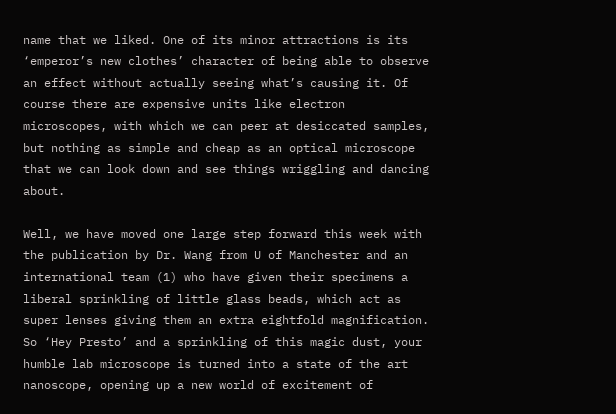name that we liked. One of its minor attractions is its ‘emperor’s new clothes’ character of being able to observe an effect without actually seeing what’s causing it. Of course there are expensive units like electron microscopes, with which we can peer at desiccated samples, but nothing as simple and cheap as an optical microscope that we can look down and see things wriggling and dancing about.

Well, we have moved one large step forward this week with the publication by Dr. Wang from U of Manchester and an international team (1) who have given their specimens a liberal sprinkling of little glass beads, which act as super lenses giving them an extra eightfold magnification. So ‘Hey Presto’ and a sprinkling of this magic dust, your humble lab microscope is turned into a state of the art nanoscope, opening up a new world of excitement of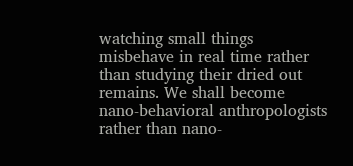watching small things misbehave in real time rather than studying their dried out remains. We shall become nano-behavioral anthropologists rather than nano-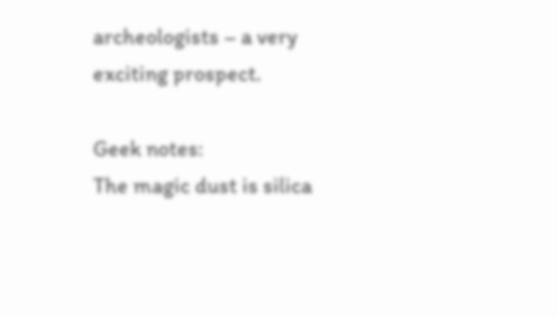archeologists – a very exciting prospect.

Geek notes:
The magic dust is silica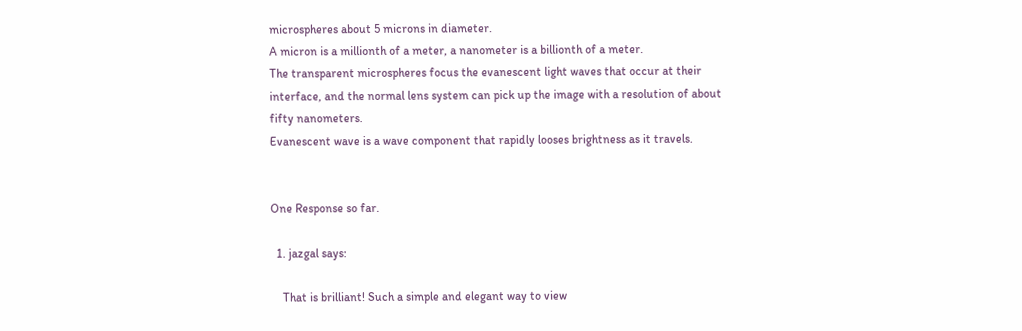microspheres about 5 microns in diameter.
A micron is a millionth of a meter, a nanometer is a billionth of a meter.
The transparent microspheres focus the evanescent light waves that occur at their interface, and the normal lens system can pick up the image with a resolution of about fifty nanometers.
Evanescent wave is a wave component that rapidly looses brightness as it travels.


One Response so far.

  1. jazgal says:

    That is brilliant! Such a simple and elegant way to view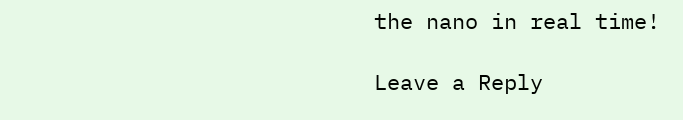the nano in real time!

Leave a Reply